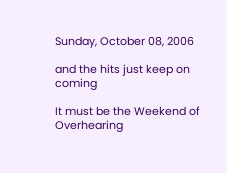Sunday, October 08, 2006

and the hits just keep on coming

It must be the Weekend of Overhearing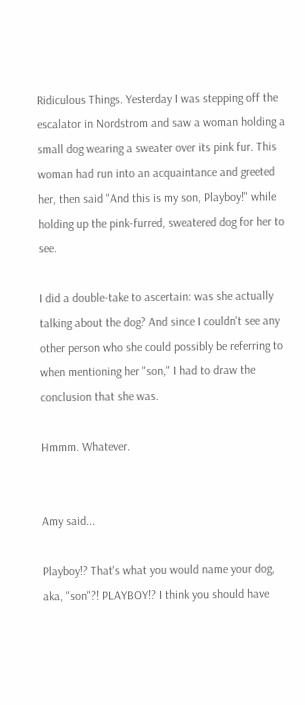Ridiculous Things. Yesterday I was stepping off the escalator in Nordstrom and saw a woman holding a small dog wearing a sweater over its pink fur. This woman had run into an acquaintance and greeted her, then said "And this is my son, Playboy!" while holding up the pink-furred, sweatered dog for her to see.

I did a double-take to ascertain: was she actually talking about the dog? And since I couldn't see any other person who she could possibly be referring to when mentioning her "son," I had to draw the conclusion that she was.

Hmmm. Whatever.


Amy said...

Playboy!? That's what you would name your dog, aka, "son"?! PLAYBOY!? I think you should have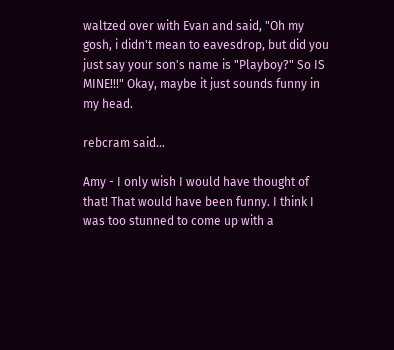waltzed over with Evan and said, "Oh my gosh, i didn't mean to eavesdrop, but did you just say your son's name is "Playboy?" So IS MINE!!!" Okay, maybe it just sounds funny in my head.

rebcram said...

Amy - I only wish I would have thought of that! That would have been funny. I think I was too stunned to come up with a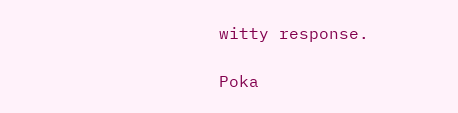witty response.

Poka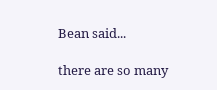Bean said...

there are so many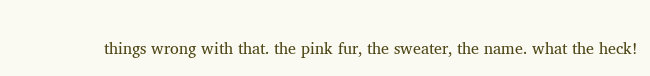things wrong with that. the pink fur, the sweater, the name. what the heck!